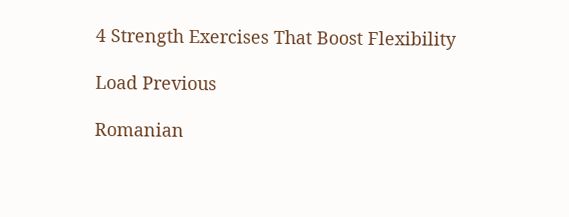4 Strength Exercises That Boost Flexibility

Load Previous

Romanian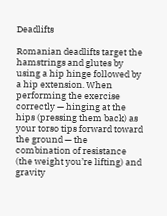Deadlifts

Romanian deadlifts target the hamstrings and glutes by using a hip hinge followed by a hip extension. When performing the exercise correctly — hinging at the hips (pressing them back) as your torso tips forward toward the ground — the combination of resistance (the weight you’re lifting) and gravity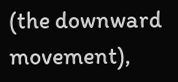(the downward movement),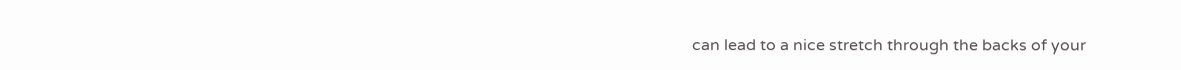can lead to a nice stretch through the backs of your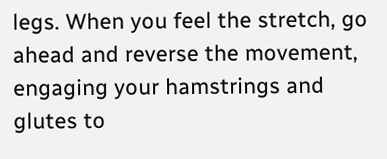legs. When you feel the stretch, go ahead and reverse the movement, engaging your hamstrings and glutes to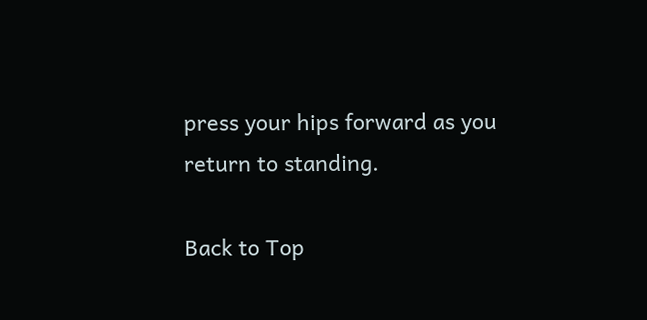press your hips forward as you return to standing.

Back to Top